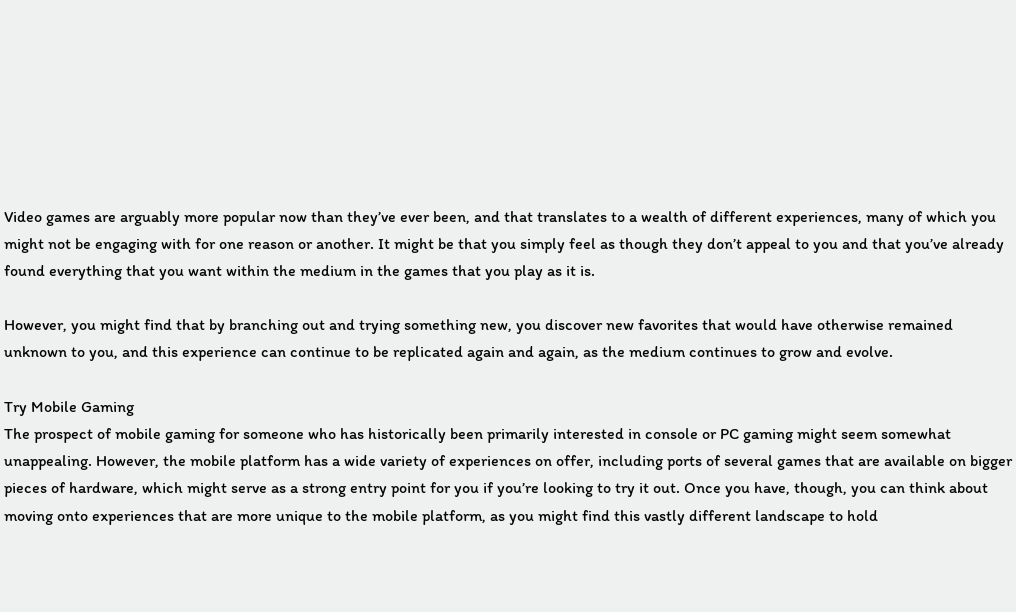Video games are arguably more popular now than they’ve ever been, and that translates to a wealth of different experiences, many of which you might not be engaging with for one reason or another. It might be that you simply feel as though they don’t appeal to you and that you’ve already found everything that you want within the medium in the games that you play as it is.

However, you might find that by branching out and trying something new, you discover new favorites that would have otherwise remained unknown to you, and this experience can continue to be replicated again and again, as the medium continues to grow and evolve.

Try Mobile Gaming
The prospect of mobile gaming for someone who has historically been primarily interested in console or PC gaming might seem somewhat unappealing. However, the mobile platform has a wide variety of experiences on offer, including ports of several games that are available on bigger pieces of hardware, which might serve as a strong entry point for you if you’re looking to try it out. Once you have, though, you can think about moving onto experiences that are more unique to the mobile platform, as you might find this vastly different landscape to hold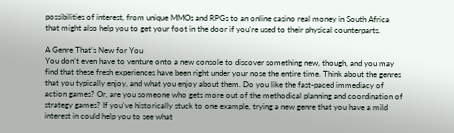possibilities of interest, from unique MMOs and RPGs to an online casino real money in South Africa that might also help you to get your foot in the door if you’re used to their physical counterparts.

A Genre That’s New for You
You don’t even have to venture onto a new console to discover something new, though, and you may find that these fresh experiences have been right under your nose the entire time. Think about the genres that you typically enjoy, and what you enjoy about them. Do you like the fast-paced immediacy of action games? Or, are you someone who gets more out of the methodical planning and coordination of strategy games? If you’ve historically stuck to one example, trying a new genre that you have a mild interest in could help you to see what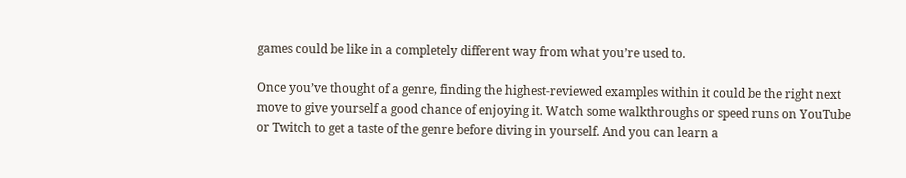games could be like in a completely different way from what you’re used to.

Once you’ve thought of a genre, finding the highest-reviewed examples within it could be the right next move to give yourself a good chance of enjoying it. Watch some walkthroughs or speed runs on YouTube or Twitch to get a taste of the genre before diving in yourself. And you can learn a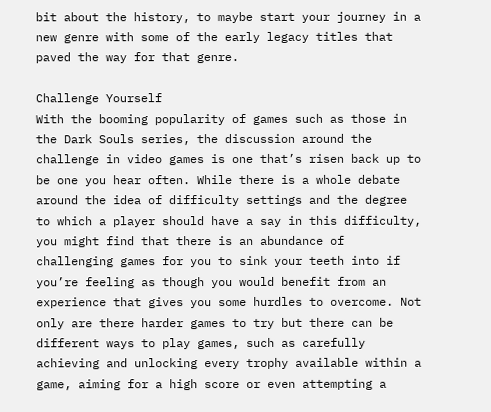bit about the history, to maybe start your journey in a new genre with some of the early legacy titles that paved the way for that genre.

Challenge Yourself
With the booming popularity of games such as those in the Dark Souls series, the discussion around the challenge in video games is one that’s risen back up to be one you hear often. While there is a whole debate around the idea of difficulty settings and the degree to which a player should have a say in this difficulty, you might find that there is an abundance of challenging games for you to sink your teeth into if you’re feeling as though you would benefit from an experience that gives you some hurdles to overcome. Not only are there harder games to try but there can be different ways to play games, such as carefully achieving and unlocking every trophy available within a game, aiming for a high score or even attempting a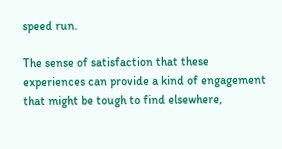speed run.

The sense of satisfaction that these experiences can provide a kind of engagement that might be tough to find elsewhere,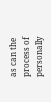as can the process of personally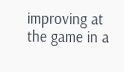improving at the game in a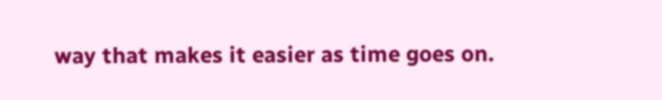way that makes it easier as time goes on.